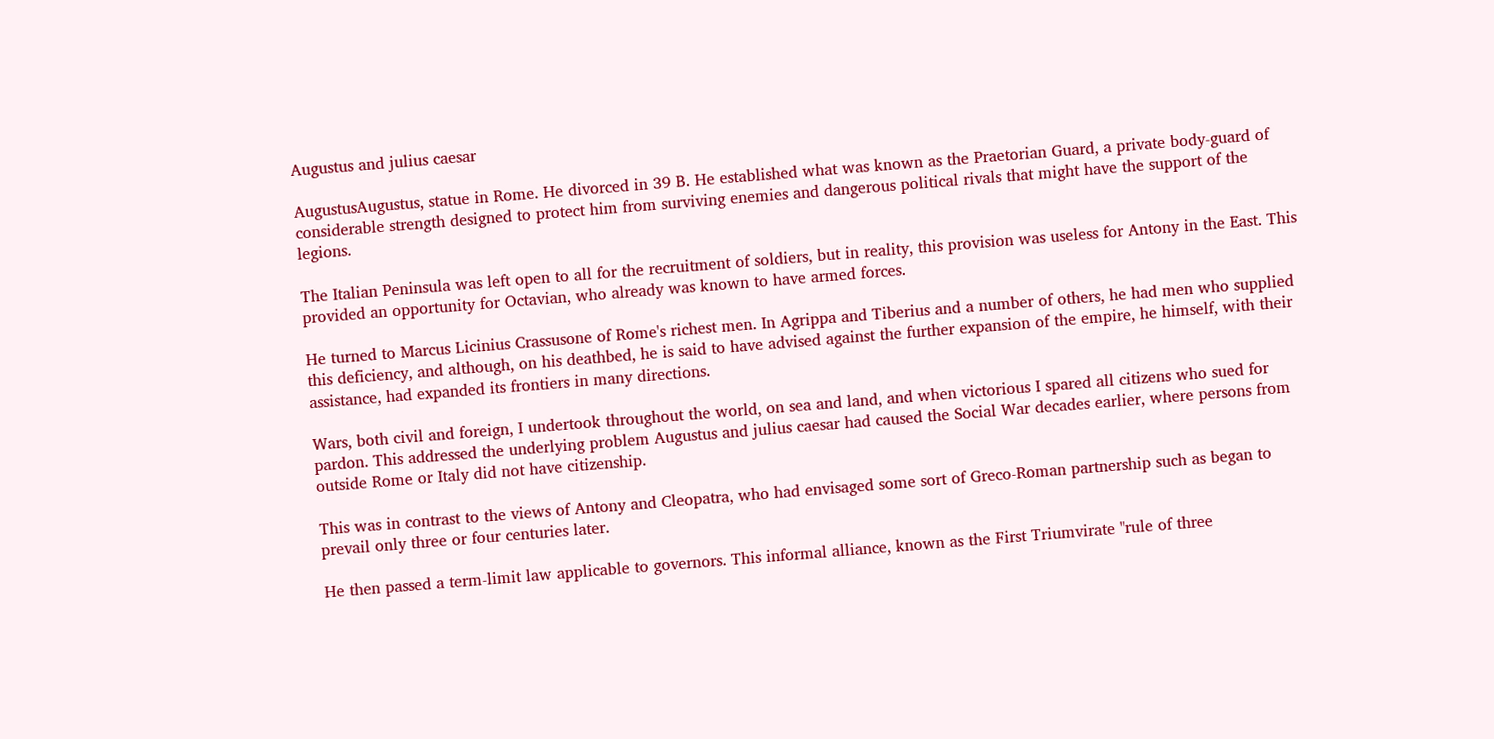Augustus and julius caesar

AugustusAugustus, statue in Rome. He divorced in 39 B. He established what was known as the Praetorian Guard, a private body-guard of considerable strength designed to protect him from surviving enemies and dangerous political rivals that might have the support of the legions.

The Italian Peninsula was left open to all for the recruitment of soldiers, but in reality, this provision was useless for Antony in the East. This provided an opportunity for Octavian, who already was known to have armed forces.

He turned to Marcus Licinius Crassusone of Rome's richest men. In Agrippa and Tiberius and a number of others, he had men who supplied this deficiency, and although, on his deathbed, he is said to have advised against the further expansion of the empire, he himself, with their assistance, had expanded its frontiers in many directions.

Wars, both civil and foreign, I undertook throughout the world, on sea and land, and when victorious I spared all citizens who sued for pardon. This addressed the underlying problem Augustus and julius caesar had caused the Social War decades earlier, where persons from outside Rome or Italy did not have citizenship.

This was in contrast to the views of Antony and Cleopatra, who had envisaged some sort of Greco-Roman partnership such as began to prevail only three or four centuries later.

He then passed a term-limit law applicable to governors. This informal alliance, known as the First Triumvirate "rule of three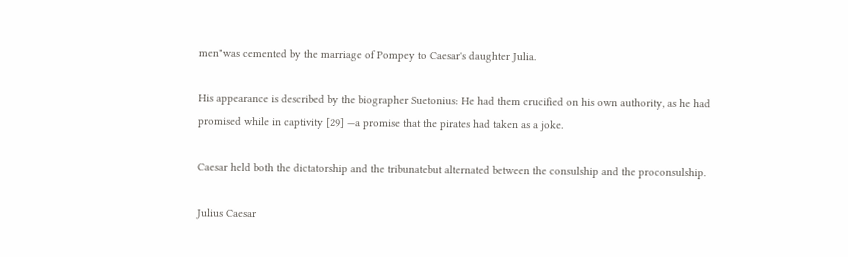men"was cemented by the marriage of Pompey to Caesar's daughter Julia.

His appearance is described by the biographer Suetonius: He had them crucified on his own authority, as he had promised while in captivity [29] —a promise that the pirates had taken as a joke.

Caesar held both the dictatorship and the tribunatebut alternated between the consulship and the proconsulship.

Julius Caesar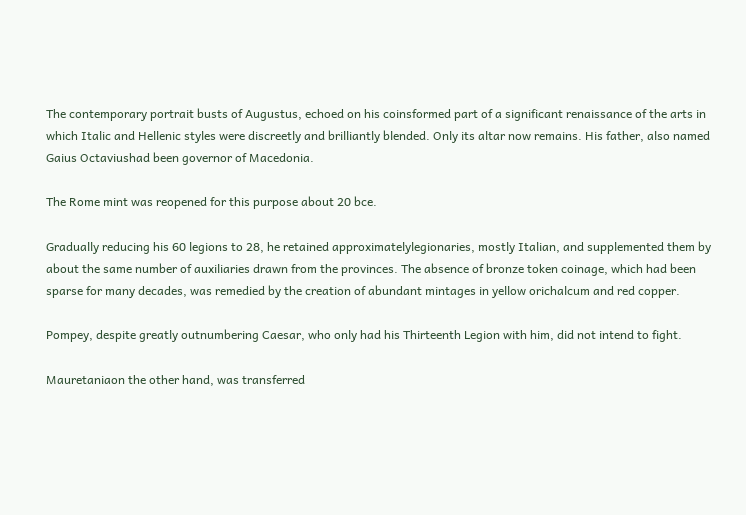The contemporary portrait busts of Augustus, echoed on his coinsformed part of a significant renaissance of the arts in which Italic and Hellenic styles were discreetly and brilliantly blended. Only its altar now remains. His father, also named Gaius Octaviushad been governor of Macedonia.

The Rome mint was reopened for this purpose about 20 bce.

Gradually reducing his 60 legions to 28, he retained approximatelylegionaries, mostly Italian, and supplemented them by about the same number of auxiliaries drawn from the provinces. The absence of bronze token coinage, which had been sparse for many decades, was remedied by the creation of abundant mintages in yellow orichalcum and red copper.

Pompey, despite greatly outnumbering Caesar, who only had his Thirteenth Legion with him, did not intend to fight.

Mauretaniaon the other hand, was transferred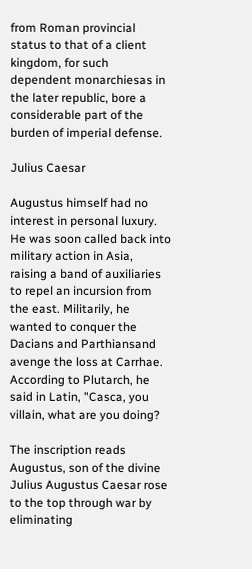from Roman provincial status to that of a client kingdom, for such dependent monarchiesas in the later republic, bore a considerable part of the burden of imperial defense.

Julius Caesar

Augustus himself had no interest in personal luxury. He was soon called back into military action in Asia, raising a band of auxiliaries to repel an incursion from the east. Militarily, he wanted to conquer the Dacians and Parthiansand avenge the loss at Carrhae. According to Plutarch, he said in Latin, "Casca, you villain, what are you doing?

The inscription reads Augustus, son of the divine Julius Augustus Caesar rose to the top through war by eliminating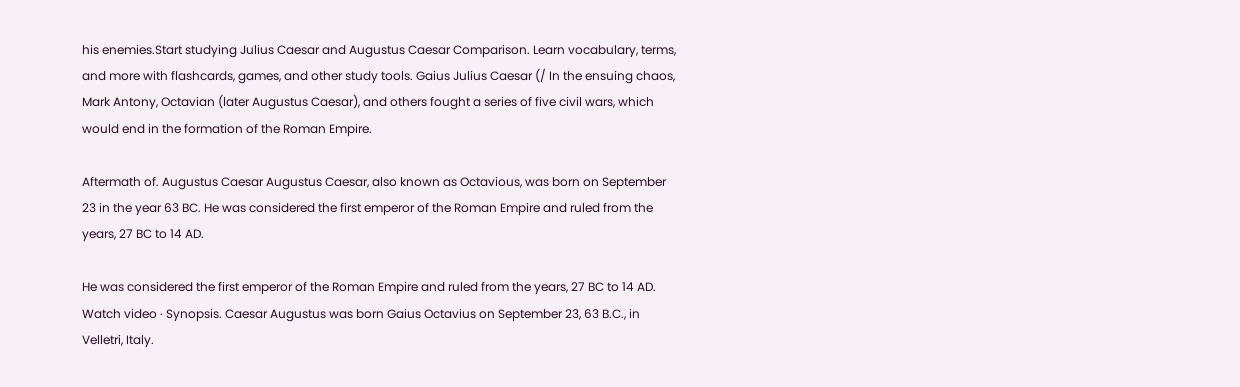his enemies.Start studying Julius Caesar and Augustus Caesar Comparison. Learn vocabulary, terms, and more with flashcards, games, and other study tools. Gaius Julius Caesar (/ In the ensuing chaos, Mark Antony, Octavian (later Augustus Caesar), and others fought a series of five civil wars, which would end in the formation of the Roman Empire.

Aftermath of. Augustus Caesar Augustus Caesar, also known as Octavious, was born on September 23 in the year 63 BC. He was considered the first emperor of the Roman Empire and ruled from the years, 27 BC to 14 AD.

He was considered the first emperor of the Roman Empire and ruled from the years, 27 BC to 14 AD. Watch video · Synopsis. Caesar Augustus was born Gaius Octavius on September 23, 63 B.C., in Velletri, Italy.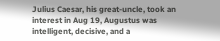Julius Caesar, his great-uncle, took an interest in Aug 19, Augustus was intelligent, decisive, and a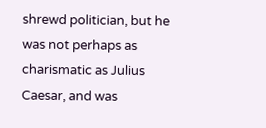shrewd politician, but he was not perhaps as charismatic as Julius Caesar, and was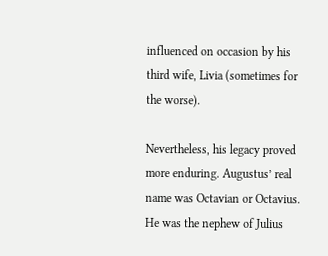influenced on occasion by his third wife, Livia (sometimes for the worse).

Nevertheless, his legacy proved more enduring. Augustus’ real name was Octavian or Octavius. He was the nephew of Julius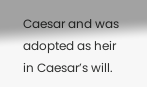Caesar and was adopted as heir in Caesar’s will.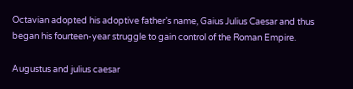Octavian adopted his adoptive father’s name, Gaius Julius Caesar and thus began his fourteen-year struggle to gain control of the Roman Empire.

Augustus and julius caesar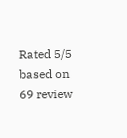Rated 5/5 based on 69 review